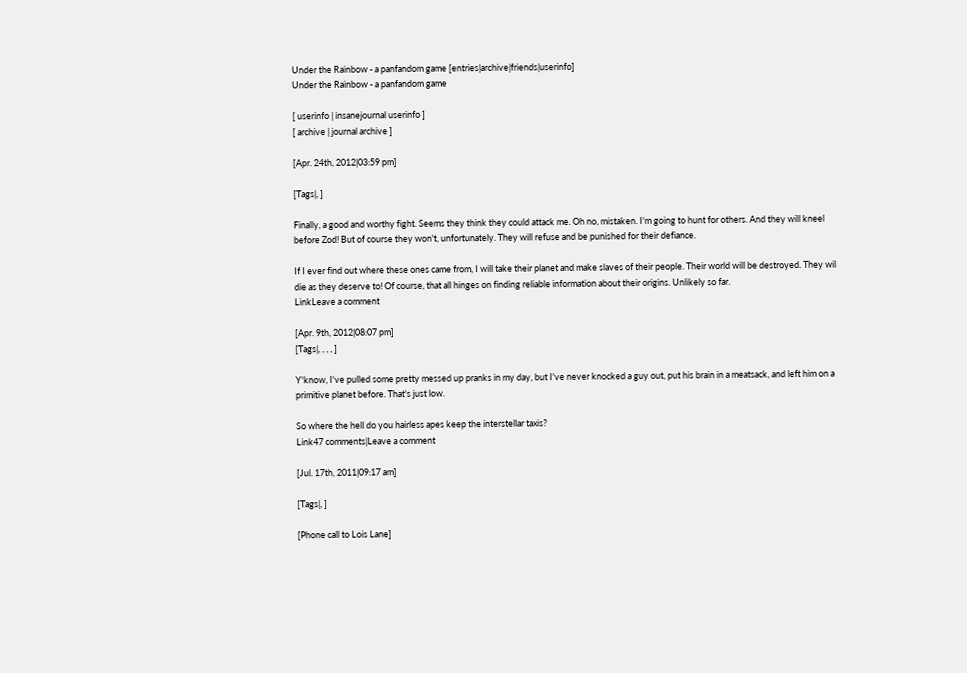Under the Rainbow - a panfandom game [entries|archive|friends|userinfo]
Under the Rainbow - a panfandom game

[ userinfo | insanejournal userinfo ]
[ archive | journal archive ]

[Apr. 24th, 2012|03:59 pm]

[Tags|, ]

Finally, a good and worthy fight. Seems they think they could attack me. Oh no, mistaken. I'm going to hunt for others. And they will kneel before Zod! But of course they won't, unfortunately. They will refuse and be punished for their defiance.

If I ever find out where these ones came from, I will take their planet and make slaves of their people. Their world will be destroyed. They wil die as they deserve to! Of course, that all hinges on finding reliable information about their origins. Unlikely so far.
LinkLeave a comment

[Apr. 9th, 2012|08:07 pm]
[Tags|, , , , ]

Y'know, I've pulled some pretty messed up pranks in my day, but I've never knocked a guy out, put his brain in a meatsack, and left him on a primitive planet before. That's just low.

So where the hell do you hairless apes keep the interstellar taxis?
Link47 comments|Leave a comment

[Jul. 17th, 2011|09:17 am]

[Tags|, ]

[Phone call to Lois Lane]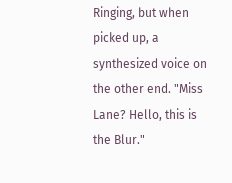Ringing, but when picked up, a synthesized voice on the other end. "Miss Lane? Hello, this is the Blur."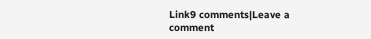Link9 comments|Leave a comment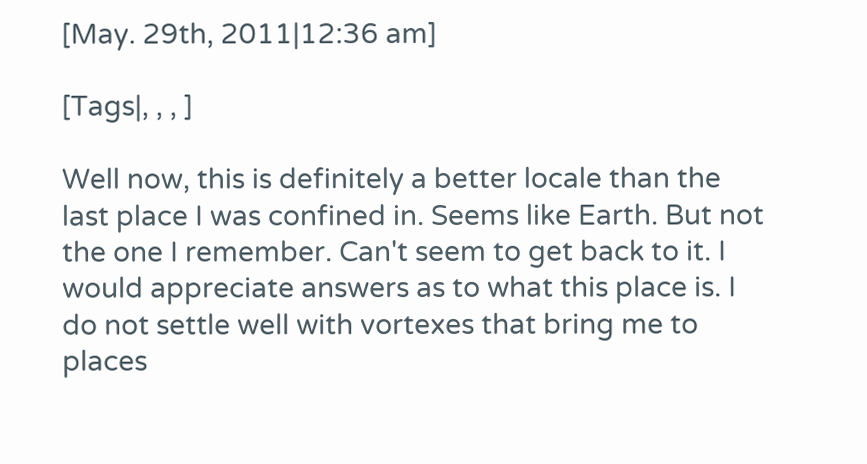[May. 29th, 2011|12:36 am]

[Tags|, , , ]

Well now, this is definitely a better locale than the last place I was confined in. Seems like Earth. But not the one I remember. Can't seem to get back to it. I would appreciate answers as to what this place is. I do not settle well with vortexes that bring me to places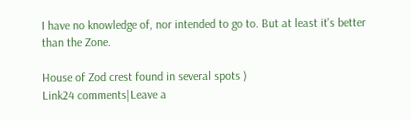I have no knowledge of, nor intended to go to. But at least it's better than the Zone.

House of Zod crest found in several spots )
Link24 comments|Leave a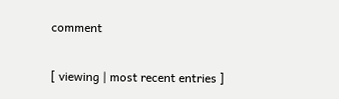comment

[ viewing | most recent entries ]